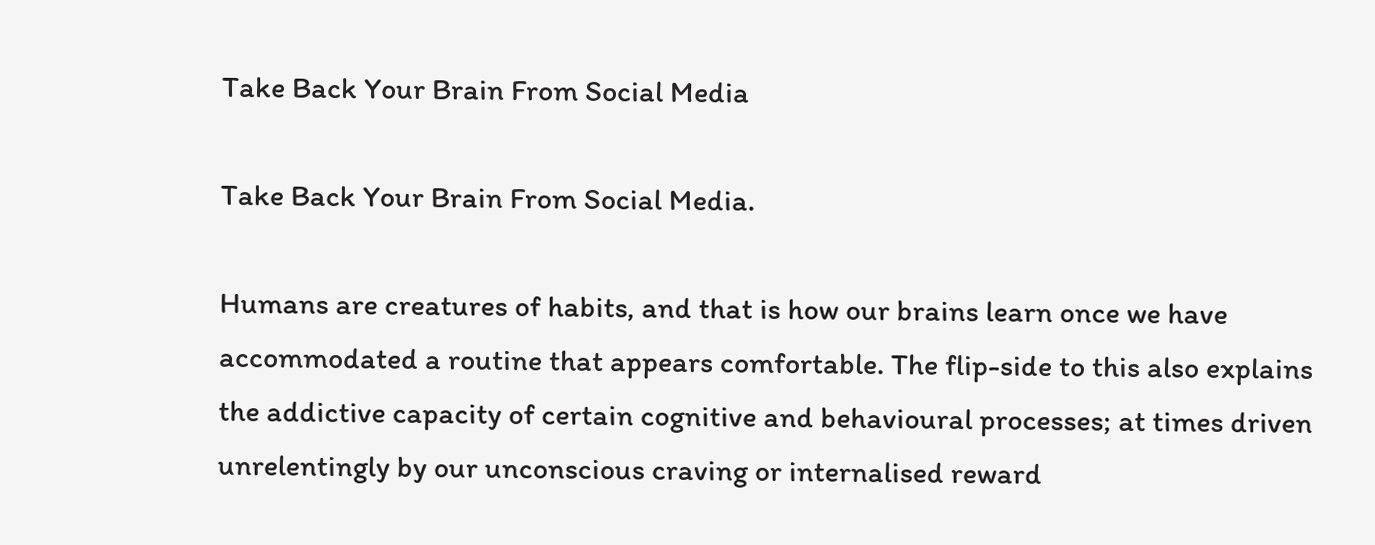Take Back Your Brain From Social Media

Take Back Your Brain From Social Media.

Humans are creatures of habits, and that is how our brains learn once we have accommodated a routine that appears comfortable. The flip-side to this also explains the addictive capacity of certain cognitive and behavioural processes; at times driven unrelentingly by our unconscious craving or internalised reward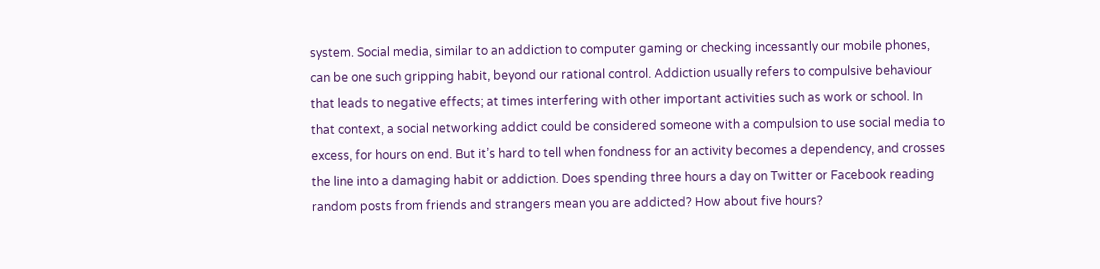system. Social media, similar to an addiction to computer gaming or checking incessantly our mobile phones, can be one such gripping habit, beyond our rational control. Addiction usually refers to compulsive behaviour that leads to negative effects; at times interfering with other important activities such as work or school. In that context, a social networking addict could be considered someone with a compulsion to use social media to excess, for hours on end. But it’s hard to tell when fondness for an activity becomes a dependency, and crosses the line into a damaging habit or addiction. Does spending three hours a day on Twitter or Facebook reading random posts from friends and strangers mean you are addicted? How about five hours?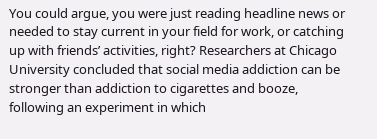You could argue, you were just reading headline news or needed to stay current in your field for work, or catching up with friends’ activities, right? Researchers at Chicago University concluded that social media addiction can be stronger than addiction to cigarettes and booze, following an experiment in which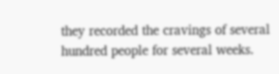they recorded the cravings of several hundred people for several weeks.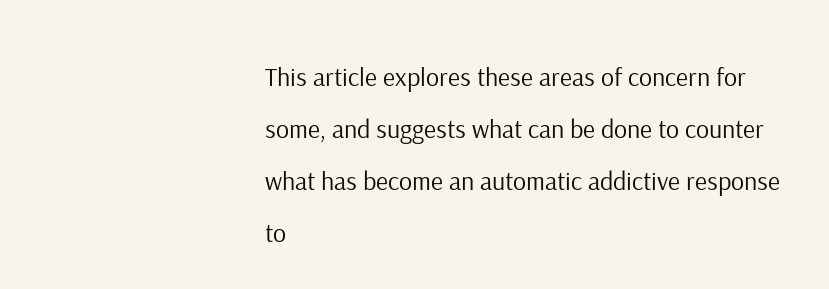This article explores these areas of concern for some, and suggests what can be done to counter what has become an automatic addictive response to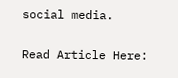social media.

Read Article Here: